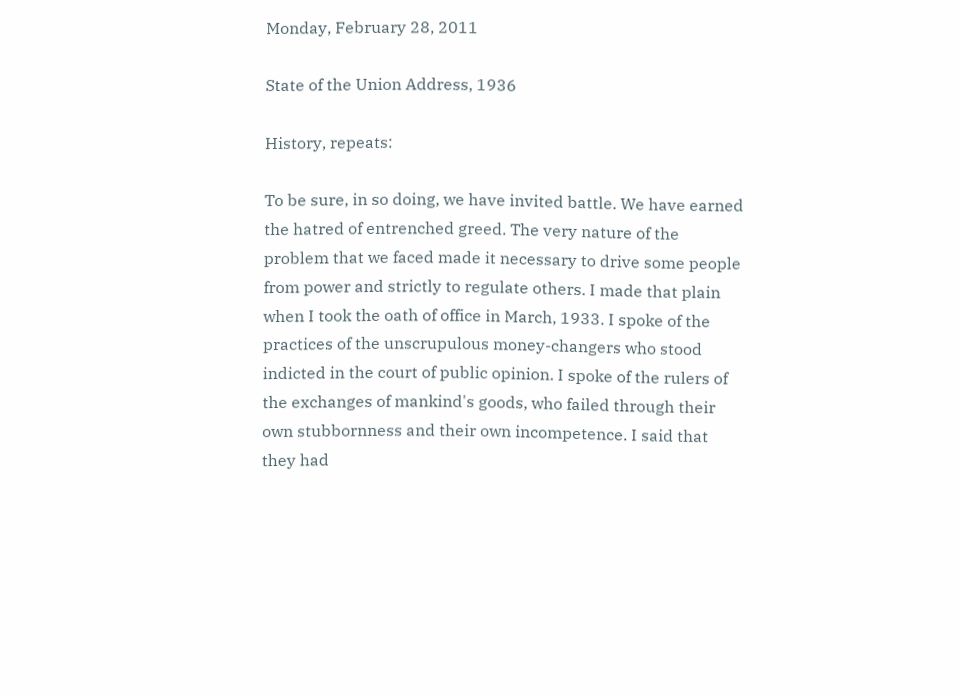Monday, February 28, 2011

State of the Union Address, 1936

History, repeats:

To be sure, in so doing, we have invited battle. We have earned the hatred of entrenched greed. The very nature of the problem that we faced made it necessary to drive some people from power and strictly to regulate others. I made that plain when I took the oath of office in March, 1933. I spoke of the practices of the unscrupulous money-changers who stood indicted in the court of public opinion. I spoke of the rulers of the exchanges of mankind's goods, who failed through their own stubbornness and their own incompetence. I said that they had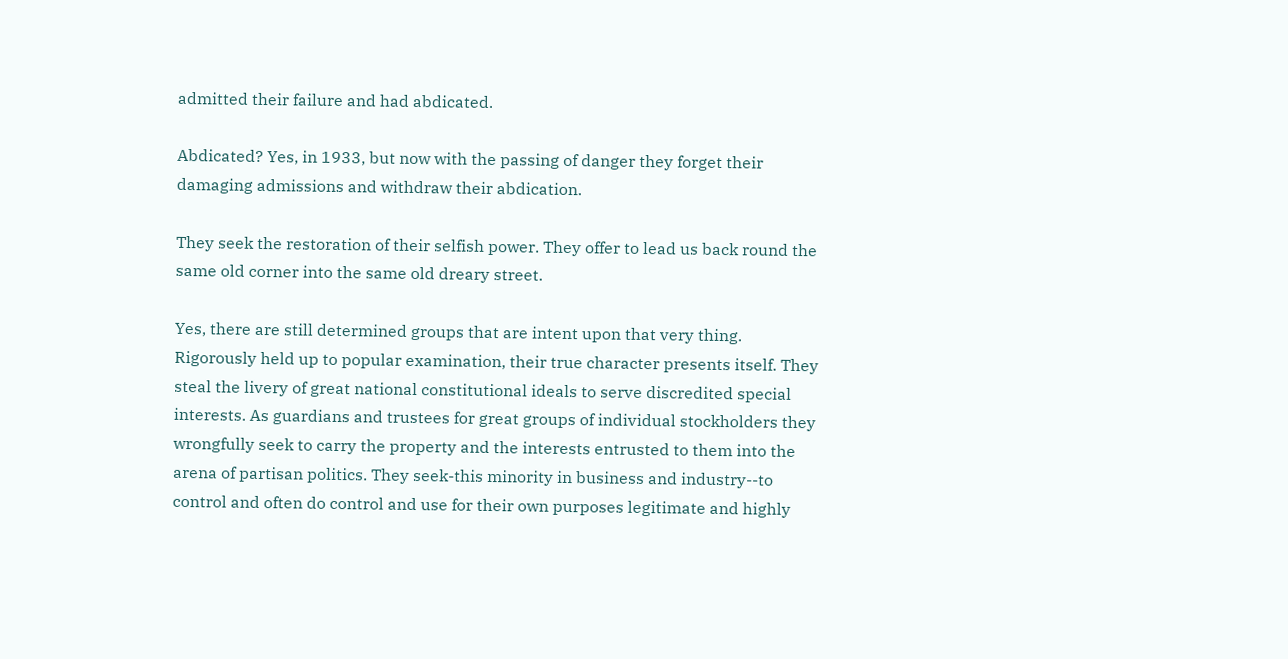admitted their failure and had abdicated.

Abdicated? Yes, in 1933, but now with the passing of danger they forget their damaging admissions and withdraw their abdication.

They seek the restoration of their selfish power. They offer to lead us back round the same old corner into the same old dreary street.

Yes, there are still determined groups that are intent upon that very thing. Rigorously held up to popular examination, their true character presents itself. They steal the livery of great national constitutional ideals to serve discredited special interests. As guardians and trustees for great groups of individual stockholders they wrongfully seek to carry the property and the interests entrusted to them into the arena of partisan politics. They seek-this minority in business and industry--to control and often do control and use for their own purposes legitimate and highly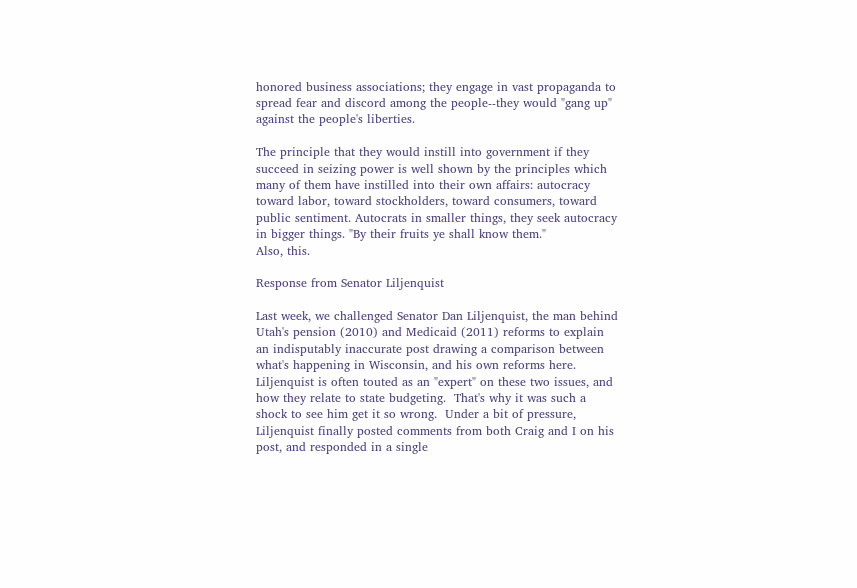honored business associations; they engage in vast propaganda to spread fear and discord among the people--they would "gang up" against the people's liberties.

The principle that they would instill into government if they succeed in seizing power is well shown by the principles which many of them have instilled into their own affairs: autocracy toward labor, toward stockholders, toward consumers, toward public sentiment. Autocrats in smaller things, they seek autocracy in bigger things. "By their fruits ye shall know them."
Also, this.

Response from Senator Liljenquist

Last week, we challenged Senator Dan Liljenquist, the man behind Utah's pension (2010) and Medicaid (2011) reforms to explain an indisputably inaccurate post drawing a comparison between what's happening in Wisconsin, and his own reforms here.  Liljenquist is often touted as an "expert" on these two issues, and how they relate to state budgeting.  That's why it was such a shock to see him get it so wrong.  Under a bit of pressure, Liljenquist finally posted comments from both Craig and I on his post, and responded in a single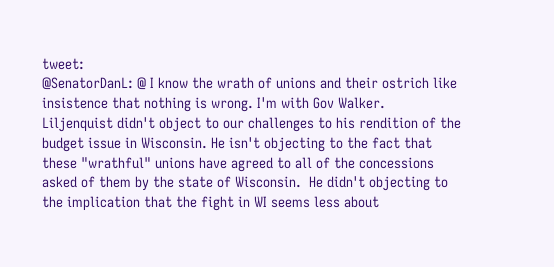tweet:
@SenatorDanL: @ I know the wrath of unions and their ostrich like insistence that nothing is wrong. I'm with Gov Walker.
Liljenquist didn't object to our challenges to his rendition of the budget issue in Wisconsin. He isn't objecting to the fact that these "wrathful" unions have agreed to all of the concessions asked of them by the state of Wisconsin.  He didn't objecting to the implication that the fight in WI seems less about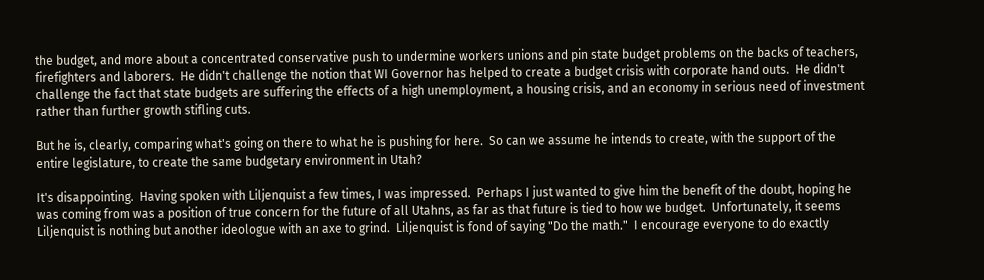the budget, and more about a concentrated conservative push to undermine workers unions and pin state budget problems on the backs of teachers, firefighters and laborers.  He didn't challenge the notion that WI Governor has helped to create a budget crisis with corporate hand outs.  He didn't challenge the fact that state budgets are suffering the effects of a high unemployment, a housing crisis, and an economy in serious need of investment rather than further growth stifling cuts.

But he is, clearly, comparing what's going on there to what he is pushing for here.  So can we assume he intends to create, with the support of the entire legislature, to create the same budgetary environment in Utah?

It's disappointing.  Having spoken with Liljenquist a few times, I was impressed.  Perhaps I just wanted to give him the benefit of the doubt, hoping he was coming from was a position of true concern for the future of all Utahns, as far as that future is tied to how we budget.  Unfortunately, it seems Liljenquist is nothing but another ideologue with an axe to grind.  Liljenquist is fond of saying "Do the math."  I encourage everyone to do exactly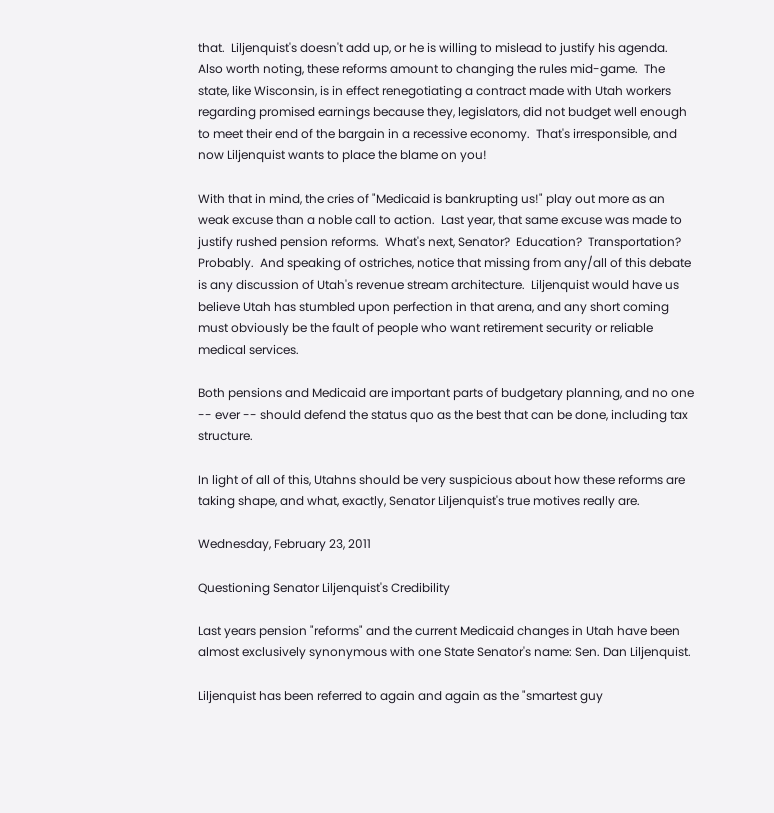that.  Liljenquist's doesn't add up, or he is willing to mislead to justify his agenda.  Also worth noting, these reforms amount to changing the rules mid-game.  The state, like Wisconsin, is in effect renegotiating a contract made with Utah workers regarding promised earnings because they, legislators, did not budget well enough to meet their end of the bargain in a recessive economy.  That's irresponsible, and now Liljenquist wants to place the blame on you!

With that in mind, the cries of "Medicaid is bankrupting us!" play out more as an weak excuse than a noble call to action.  Last year, that same excuse was made to justify rushed pension reforms.  What's next, Senator?  Education?  Transportation?  Probably.  And speaking of ostriches, notice that missing from any/all of this debate is any discussion of Utah's revenue stream architecture.  Liljenquist would have us believe Utah has stumbled upon perfection in that arena, and any short coming must obviously be the fault of people who want retirement security or reliable medical services.

Both pensions and Medicaid are important parts of budgetary planning, and no one -- ever -- should defend the status quo as the best that can be done, including tax structure.

In light of all of this, Utahns should be very suspicious about how these reforms are taking shape, and what, exactly, Senator Liljenquist's true motives really are.

Wednesday, February 23, 2011

Questioning Senator Liljenquist's Credibility

Last years pension "reforms" and the current Medicaid changes in Utah have been almost exclusively synonymous with one State Senator's name: Sen. Dan Liljenquist.

Liljenquist has been referred to again and again as the "smartest guy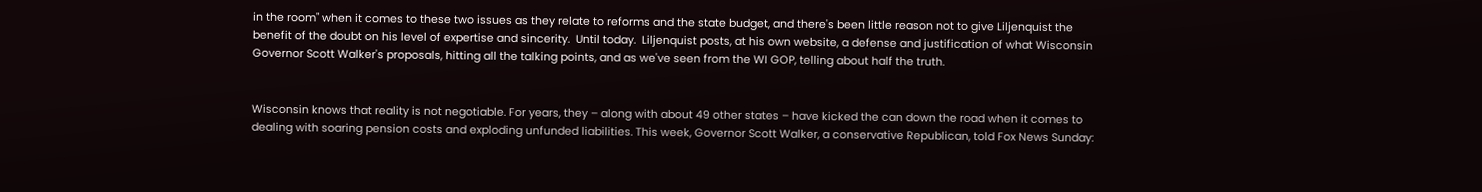in the room" when it comes to these two issues as they relate to reforms and the state budget, and there's been little reason not to give Liljenquist the benefit of the doubt on his level of expertise and sincerity.  Until today.  Liljenquist posts, at his own website, a defense and justification of what Wisconsin Governor Scott Walker's proposals, hitting all the talking points, and as we've seen from the WI GOP, telling about half the truth.


Wisconsin knows that reality is not negotiable. For years, they – along with about 49 other states – have kicked the can down the road when it comes to dealing with soaring pension costs and exploding unfunded liabilities. This week, Governor Scott Walker, a conservative Republican, told Fox News Sunday: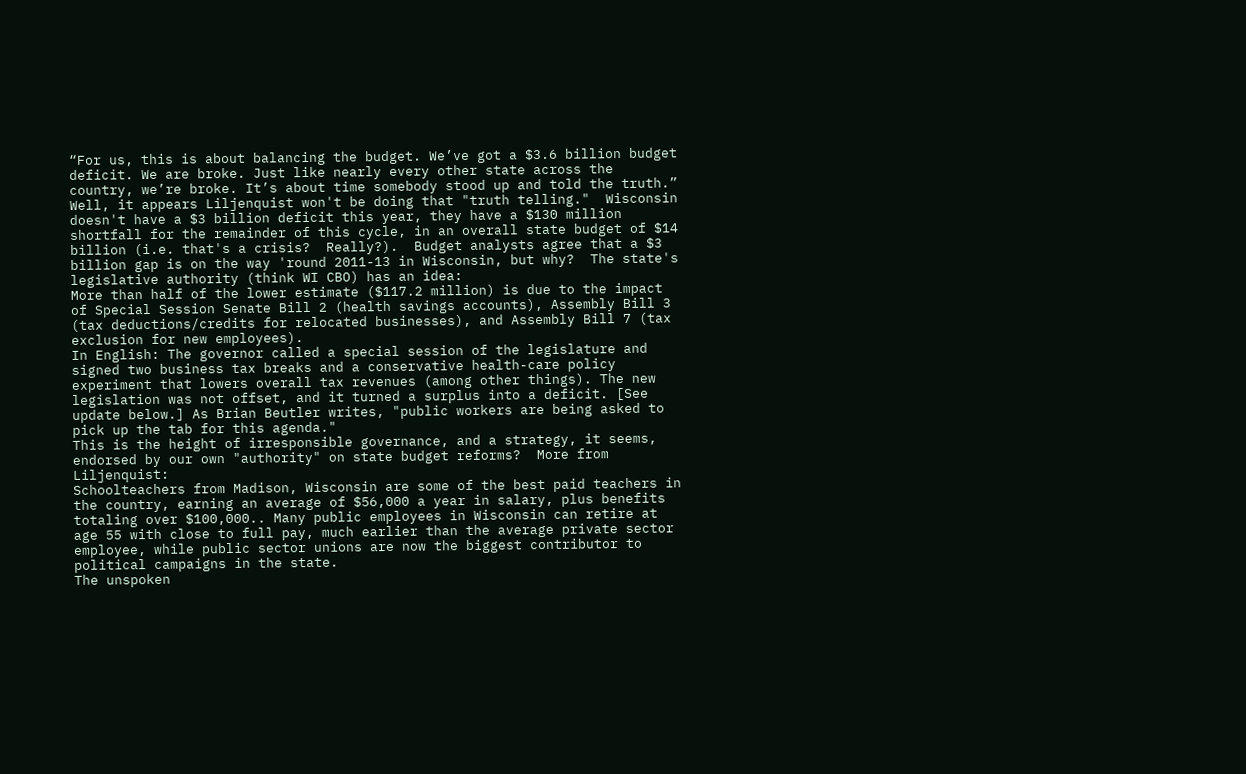“For us, this is about balancing the budget. We’ve got a $3.6 billion budget deficit. We are broke. Just like nearly every other state across the country, we’re broke. It’s about time somebody stood up and told the truth.”
Well, it appears Liljenquist won't be doing that "truth telling."  Wisconsin doesn't have a $3 billion deficit this year, they have a $130 million shortfall for the remainder of this cycle, in an overall state budget of $14 billion (i.e. that's a crisis?  Really?).  Budget analysts agree that a $3 billion gap is on the way 'round 2011-13 in Wisconsin, but why?  The state's legislative authority (think WI CBO) has an idea:
More than half of the lower estimate ($117.2 million) is due to the impact of Special Session Senate Bill 2 (health savings accounts), Assembly Bill 3 (tax deductions/credits for relocated businesses), and Assembly Bill 7 (tax exclusion for new employees).
In English: The governor called a special session of the legislature and signed two business tax breaks and a conservative health-care policy experiment that lowers overall tax revenues (among other things). The new legislation was not offset, and it turned a surplus into a deficit. [See update below.] As Brian Beutler writes, "public workers are being asked to pick up the tab for this agenda."
This is the height of irresponsible governance, and a strategy, it seems, endorsed by our own "authority" on state budget reforms?  More from Liljenquist:
Schoolteachers from Madison, Wisconsin are some of the best paid teachers in the country, earning an average of $56,000 a year in salary, plus benefits totaling over $100,000.. Many public employees in Wisconsin can retire at age 55 with close to full pay, much earlier than the average private sector employee, while public sector unions are now the biggest contributor to political campaigns in the state.
The unspoken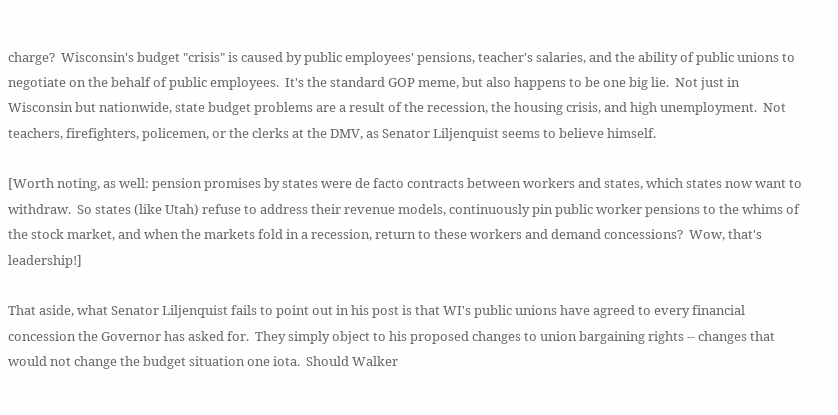charge?  Wisconsin's budget "crisis" is caused by public employees' pensions, teacher's salaries, and the ability of public unions to negotiate on the behalf of public employees.  It's the standard GOP meme, but also happens to be one big lie.  Not just in Wisconsin but nationwide, state budget problems are a result of the recession, the housing crisis, and high unemployment.  Not teachers, firefighters, policemen, or the clerks at the DMV, as Senator Liljenquist seems to believe himself.

[Worth noting, as well: pension promises by states were de facto contracts between workers and states, which states now want to withdraw.  So states (like Utah) refuse to address their revenue models, continuously pin public worker pensions to the whims of the stock market, and when the markets fold in a recession, return to these workers and demand concessions?  Wow, that's leadership!]

That aside, what Senator Liljenquist fails to point out in his post is that WI's public unions have agreed to every financial concession the Governor has asked for.  They simply object to his proposed changes to union bargaining rights -- changes that would not change the budget situation one iota.  Should Walker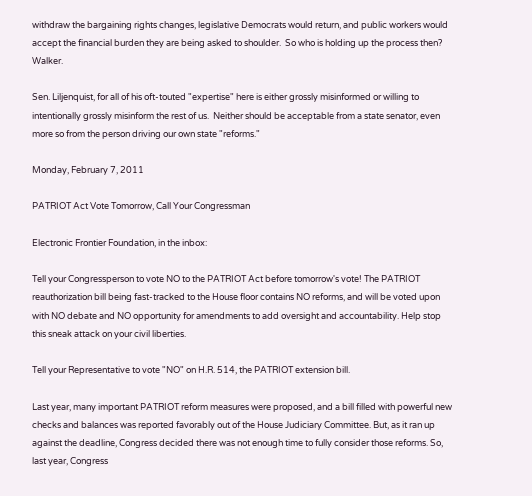withdraw the bargaining rights changes, legislative Democrats would return, and public workers would accept the financial burden they are being asked to shoulder.  So who is holding up the process then?  Walker.

Sen. Liljenquist, for all of his oft-touted "expertise" here is either grossly misinformed or willing to intentionally grossly misinform the rest of us.  Neither should be acceptable from a state senator, even more so from the person driving our own state "reforms."

Monday, February 7, 2011

PATRIOT Act Vote Tomorrow, Call Your Congressman

Electronic Frontier Foundation, in the inbox:

Tell your Congressperson to vote NO to the PATRIOT Act before tomorrow's vote! The PATRIOT reauthorization bill being fast-tracked to the House floor contains NO reforms, and will be voted upon with NO debate and NO opportunity for amendments to add oversight and accountability. Help stop this sneak attack on your civil liberties.

Tell your Representative to vote "NO" on H.R. 514, the PATRIOT extension bill.

Last year, many important PATRIOT reform measures were proposed, and a bill filled with powerful new checks and balances was reported favorably out of the House Judiciary Committee. But, as it ran up against the deadline, Congress decided there was not enough time to fully consider those reforms. So, last year, Congress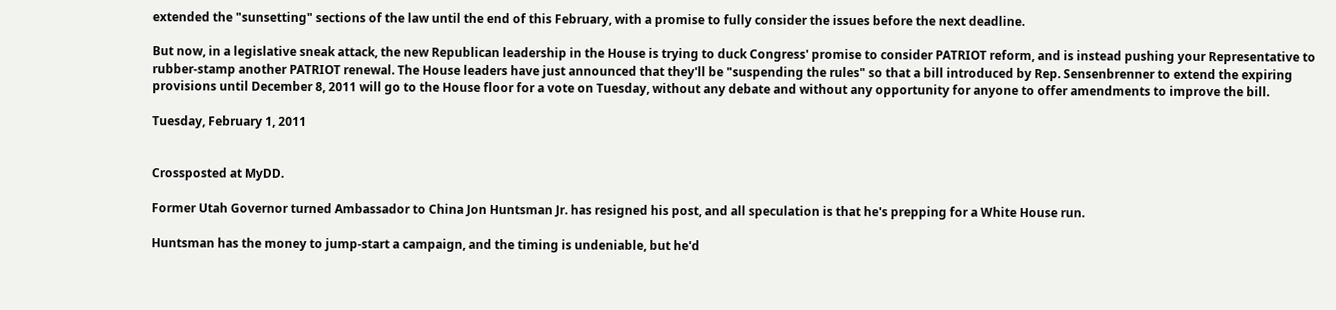extended the "sunsetting" sections of the law until the end of this February, with a promise to fully consider the issues before the next deadline.

But now, in a legislative sneak attack, the new Republican leadership in the House is trying to duck Congress' promise to consider PATRIOT reform, and is instead pushing your Representative to rubber-stamp another PATRIOT renewal. The House leaders have just announced that they'll be "suspending the rules" so that a bill introduced by Rep. Sensenbrenner to extend the expiring provisions until December 8, 2011 will go to the House floor for a vote on Tuesday, without any debate and without any opportunity for anyone to offer amendments to improve the bill.

Tuesday, February 1, 2011


Crossposted at MyDD.

Former Utah Governor turned Ambassador to China Jon Huntsman Jr. has resigned his post, and all speculation is that he's prepping for a White House run.

Huntsman has the money to jump-start a campaign, and the timing is undeniable, but he'd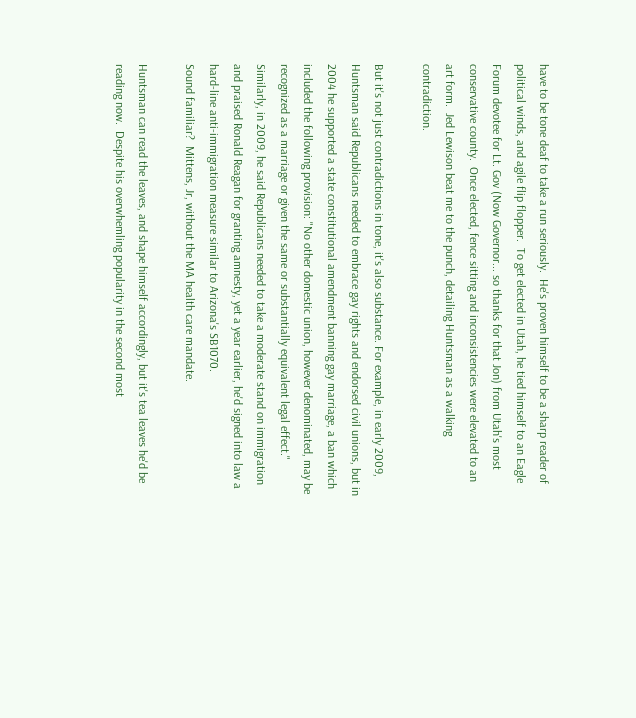have to be tone deaf to take a run seriously.  He's proven himself to be a sharp reader of political winds, and agile flip flopper.  To get elected in Utah, he tied himself to an Eagle Forum devotee for Lt. Gov (Now Governor... so thanks for that Jon) from Utah's most conservative county.  Once elected, fence sitting and inconsistencies were elevated to an art form.  Jed Lewison beat me to the punch, detailing Huntsman as a walking contradiction.

But it's not just contradictions in tone, it's also substance. For example, in early 2009, Huntsman said Republicans needed to embrace gay rights and endorsed civil unions, but in 2004 he supported a state constitutional amendment banning gay marriage, a ban which included the following provision: "No other domestic union, however denominated, may be recognized as a marriage or given the same or substantially equivalent legal effect."
Similarly, in 2009, he said Republicans needed to take a moderate stand on immigration and praised Ronald Reagan for granting amnesty, yet a year earlier, he'd signed into law a hard-line anti-immigration measure similar to Arizona's SB1070.
Sound familiar?  Mittens, Jr, without the MA health care mandate.

Huntsman can read the leaves, and shape himself accordingly, but it's tea leaves he'd be reading now.  Despite his overwhemling popularity in the second most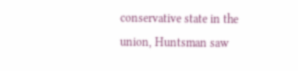conservative state in the union, Huntsman saw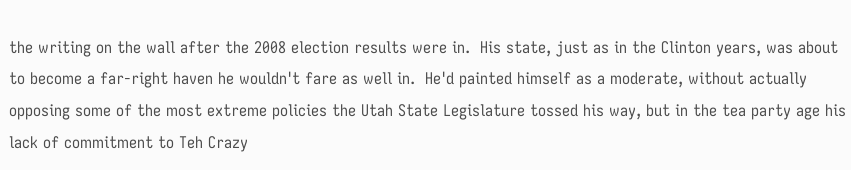the writing on the wall after the 2008 election results were in.  His state, just as in the Clinton years, was about to become a far-right haven he wouldn't fare as well in.  He'd painted himself as a moderate, without actually opposing some of the most extreme policies the Utah State Legislature tossed his way, but in the tea party age his lack of commitment to Teh Crazy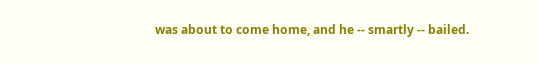was about to come home, and he -- smartly -- bailed.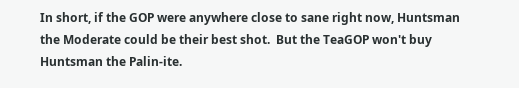In short, if the GOP were anywhere close to sane right now, Huntsman the Moderate could be their best shot.  But the TeaGOP won't buy Huntsman the Palin-ite.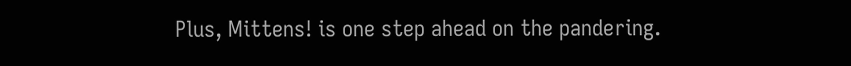Plus, Mittens! is one step ahead on the pandering.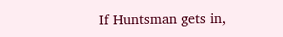If Huntsman gets in,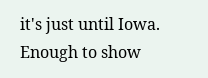it's just until Iowa.  Enough to show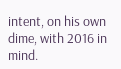intent, on his own dime, with 2016 in mind.